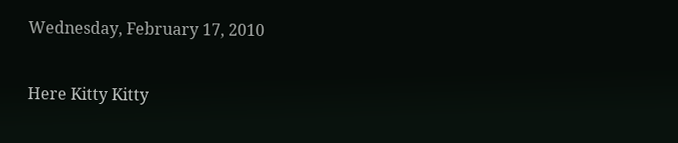Wednesday, February 17, 2010

Here Kitty Kitty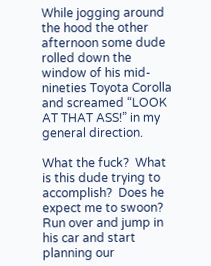While jogging around the hood the other afternoon some dude rolled down the window of his mid-nineties Toyota Corolla and screamed “LOOK AT THAT ASS!” in my general direction.

What the fuck?  What is this dude trying to accomplish?  Does he expect me to swoon?  Run over and jump in his car and start planning our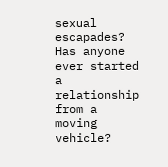sexual escapades?  Has anyone ever started a relationship from a moving vehicle?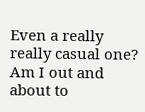Even a really really casual one?  Am I out and about to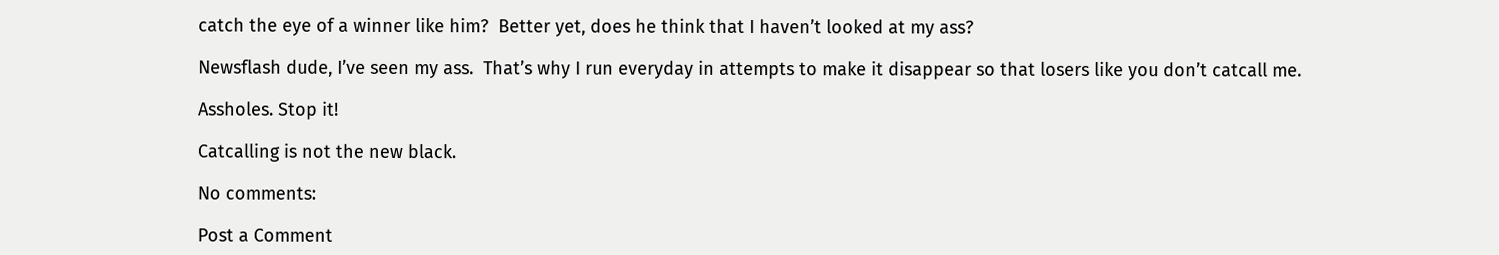catch the eye of a winner like him?  Better yet, does he think that I haven’t looked at my ass?

Newsflash dude, I’ve seen my ass.  That’s why I run everyday in attempts to make it disappear so that losers like you don’t catcall me.

Assholes. Stop it!

Catcalling is not the new black.

No comments:

Post a Comment